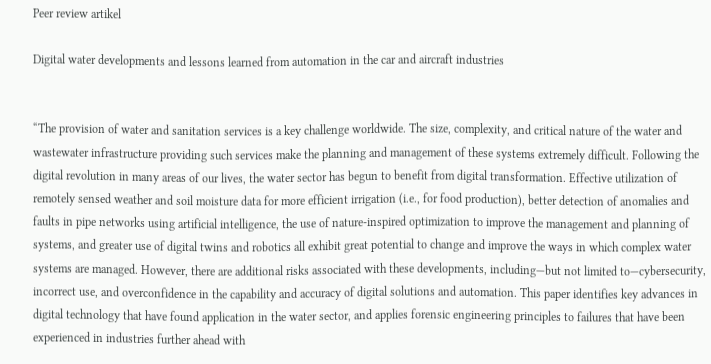Peer review artikel

Digital water developments and lessons learned from automation in the car and aircraft industries


“The provision of water and sanitation services is a key challenge worldwide. The size, complexity, and critical nature of the water and wastewater infrastructure providing such services make the planning and management of these systems extremely difficult. Following the digital revolution in many areas of our lives, the water sector has begun to benefit from digital transformation. Effective utilization of remotely sensed weather and soil moisture data for more efficient irrigation (i.e., for food production), better detection of anomalies and faults in pipe networks using artificial intelligence, the use of nature-inspired optimization to improve the management and planning of systems, and greater use of digital twins and robotics all exhibit great potential to change and improve the ways in which complex water systems are managed. However, there are additional risks associated with these developments, including—but not limited to—cybersecurity, incorrect use, and overconfidence in the capability and accuracy of digital solutions and automation. This paper identifies key advances in digital technology that have found application in the water sector, and applies forensic engineering principles to failures that have been experienced in industries further ahead with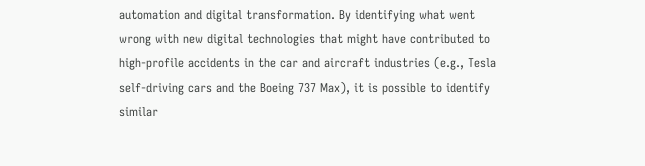automation and digital transformation. By identifying what went wrong with new digital technologies that might have contributed to high-profile accidents in the car and aircraft industries (e.g., Tesla self-driving cars and the Boeing 737 Max), it is possible to identify similar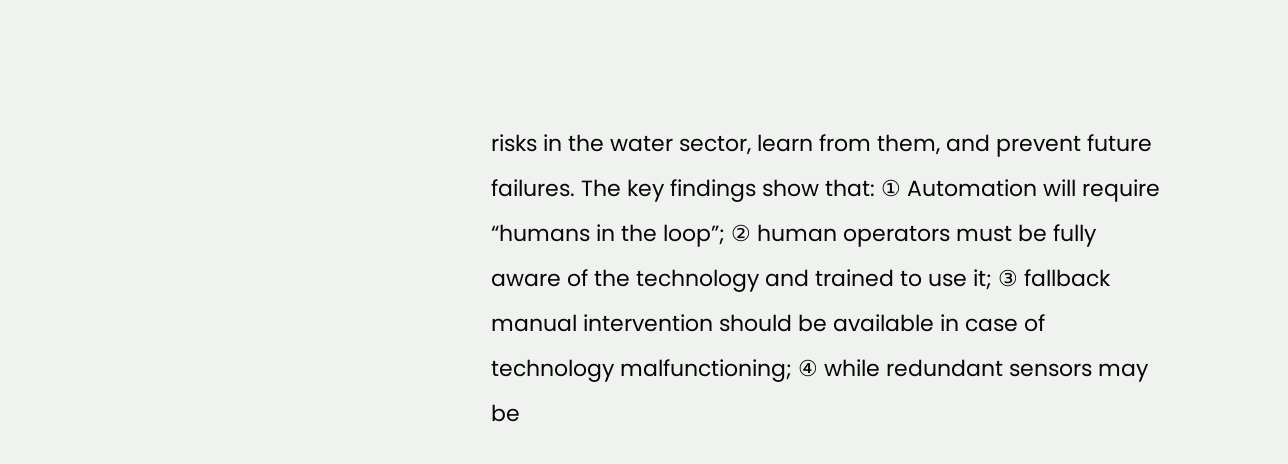risks in the water sector, learn from them, and prevent future failures. The key findings show that: ① Automation will require “humans in the loop”; ② human operators must be fully aware of the technology and trained to use it; ③ fallback manual intervention should be available in case of technology malfunctioning; ④ while redundant sensors may be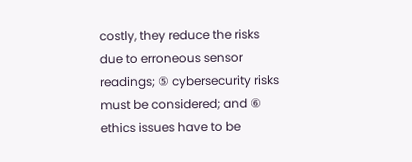costly, they reduce the risks due to erroneous sensor readings; ⑤ cybersecurity risks must be considered; and ⑥ ethics issues have to be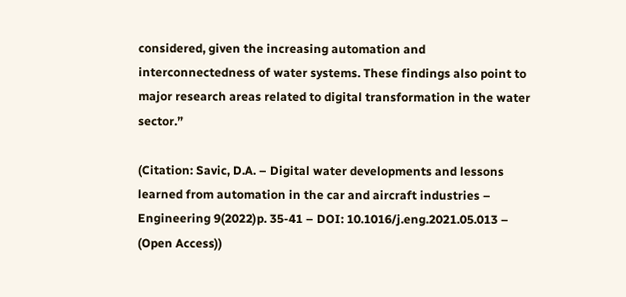considered, given the increasing automation and interconnectedness of water systems. These findings also point to major research areas related to digital transformation in the water sector.”

(Citation: Savic, D.A. – Digital water developments and lessons learned from automation in the car and aircraft industries – Engineering 9(2022)p. 35-41 – DOI: 10.1016/j.eng.2021.05.013 – (Open Access))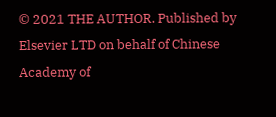© 2021 THE AUTHOR. Published by Elsevier LTD on behalf of Chinese Academy of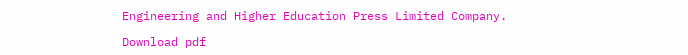Engineering and Higher Education Press Limited Company.

Download pdf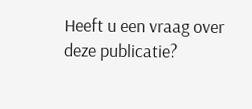Heeft u een vraag over deze publicatie?